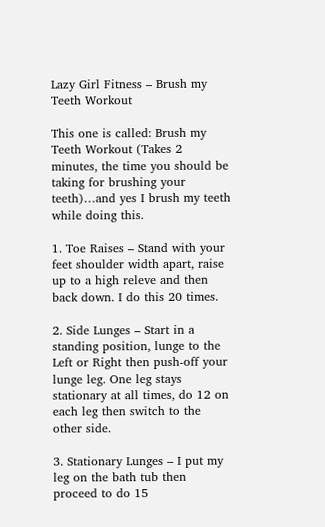Lazy Girl Fitness – Brush my Teeth Workout

This one is called: Brush my Teeth Workout (Takes 2 minutes, the time you should be taking for brushing your teeth)…and yes I brush my teeth while doing this.

1. Toe Raises – Stand with your feet shoulder width apart, raise up to a high releve and then back down. I do this 20 times.

2. Side Lunges – Start in a standing position, lunge to the Left or Right then push-off your lunge leg. One leg stays stationary at all times, do 12 on each leg then switch to the other side.

3. Stationary Lunges – I put my leg on the bath tub then proceed to do 15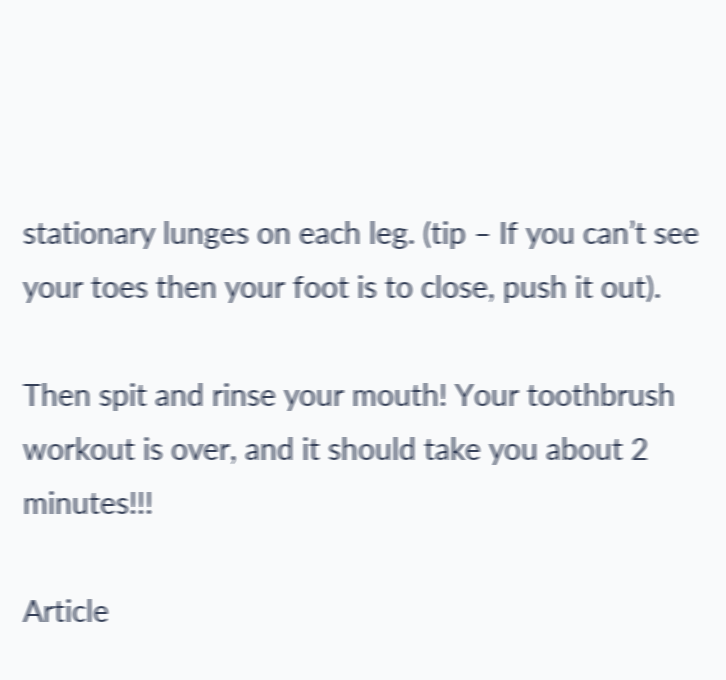stationary lunges on each leg. (tip – If you can’t see your toes then your foot is to close, push it out).

Then spit and rinse your mouth! Your toothbrush workout is over, and it should take you about 2 minutes!!!

Article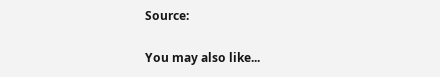Source:

You may also like...